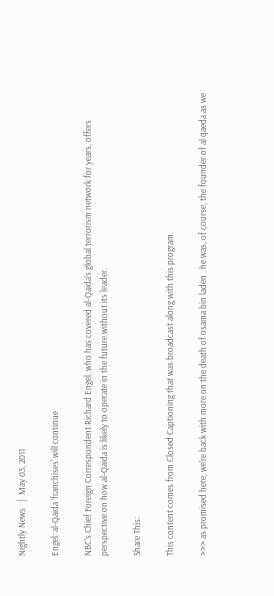Nightly News   |  May 03, 2011

Engel: al-Qaida 'franchises' will continue

NBC's Chief Foreign Correspondent Richard Engel, who has covered al-Qaida's global terrorism network for years, offers perspective on how al-Qaida is likely to operate in the future without its leader.

Share This:

This content comes from Closed Captioning that was broadcast along with this program.

>>> as promised here, we're back with more on the death of osama bin laden . he was, of course, the founder of al qaeda as we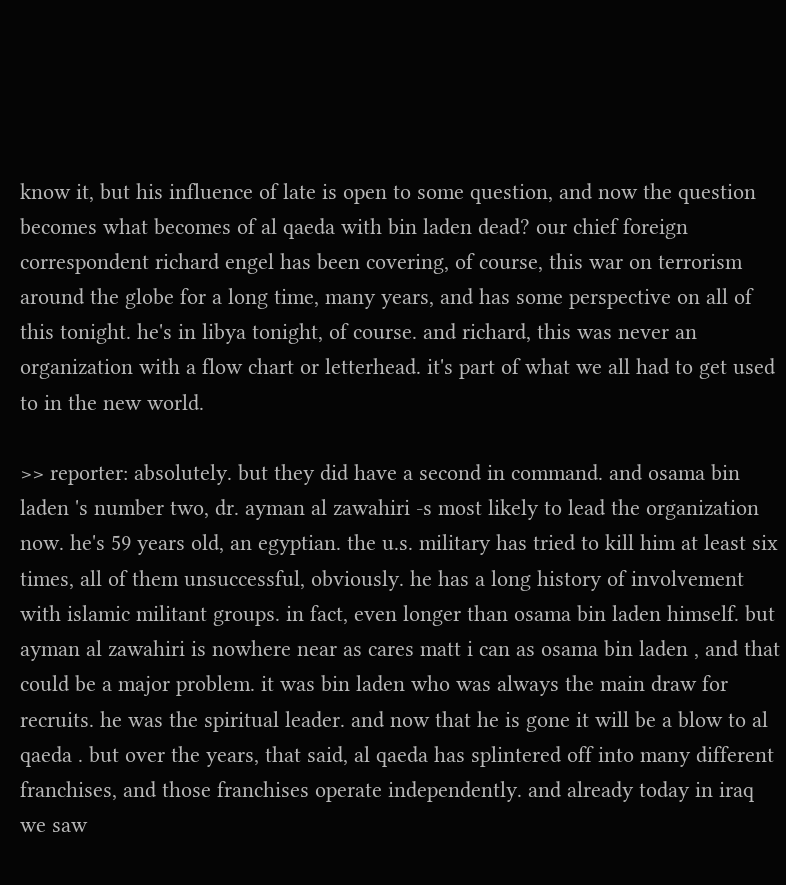know it, but his influence of late is open to some question, and now the question becomes what becomes of al qaeda with bin laden dead? our chief foreign correspondent richard engel has been covering, of course, this war on terrorism around the globe for a long time, many years, and has some perspective on all of this tonight. he's in libya tonight, of course. and richard, this was never an organization with a flow chart or letterhead. it's part of what we all had to get used to in the new world.

>> reporter: absolutely. but they did have a second in command. and osama bin laden 's number two, dr. ayman al zawahiri -s most likely to lead the organization now. he's 59 years old, an egyptian. the u.s. military has tried to kill him at least six times, all of them unsuccessful, obviously. he has a long history of involvement with islamic militant groups. in fact, even longer than osama bin laden himself. but ayman al zawahiri is nowhere near as cares matt i can as osama bin laden , and that could be a major problem. it was bin laden who was always the main draw for recruits. he was the spiritual leader. and now that he is gone it will be a blow to al qaeda . but over the years, that said, al qaeda has splintered off into many different franchises, and those franchises operate independently. and already today in iraq we saw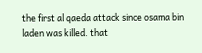the first al qaeda attack since osama bin laden was killed. that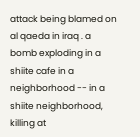attack being blamed on al qaeda in iraq . a bomb exploding in a shiite cafe in a neighborhood -- in a shiite neighborhood, killing at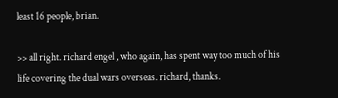least 16 people, brian.

>> all right. richard engel , who again, has spent way too much of his life covering the dual wars overseas. richard, thanks.